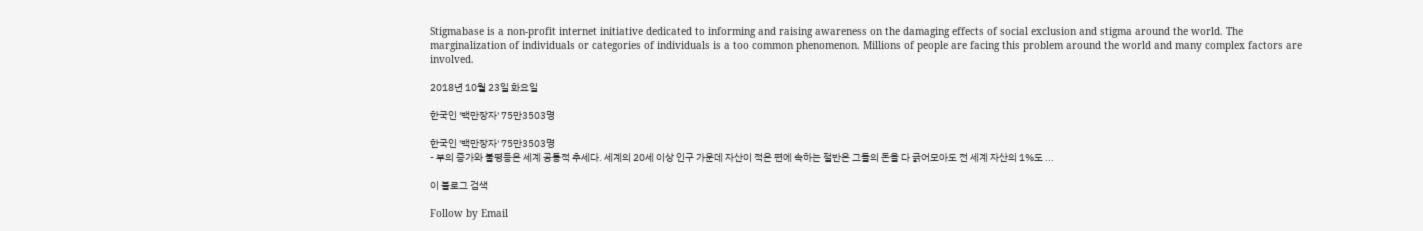Stigmabase is a non-profit internet initiative dedicated to informing and raising awareness on the damaging effects of social exclusion and stigma around the world. The marginalization of individuals or categories of individuals is a too common phenomenon. Millions of people are facing this problem around the world and many complex factors are involved.

2018년 10월 23일 화요일

한국인 '백만장자' 75만3503명

한국인 '백만장자' 75만3503명
- 부의 증가와 불평등은 세계 공통적 추세다. 세계의 20세 이상 인구 가운데 자산이 적은 편에 속하는 절반은 그들의 돈을 다 긁어모아도 전 세계 자산의 1%도 ...

이 블로그 검색

Follow by Email